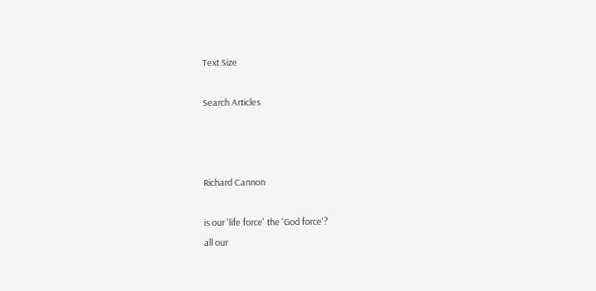Text Size

Search Articles



Richard Cannon

is our 'life force' the 'God force'?
all our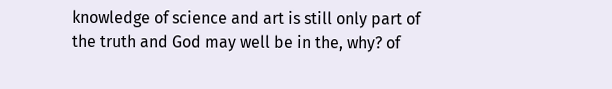knowledge of science and art is still only part of the truth and God may well be in the, why? of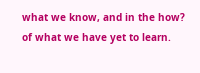what we know, and in the how? of what we have yet to learn.